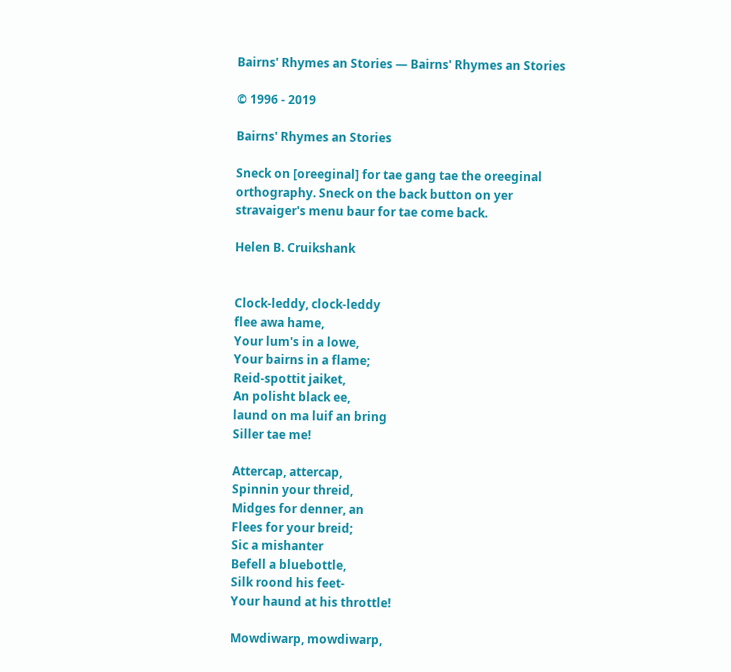Bairns' Rhymes an Stories — Bairns' Rhymes an Stories

© 1996 - 2019

Bairns' Rhymes an Stories

Sneck on [oreeginal] for tae gang tae the oreeginal orthography. Sneck on the back button on yer stravaiger's menu baur for tae come back.

Helen B. Cruikshank


Clock-leddy, clock-leddy
flee awa hame,
Your lum's in a lowe,
Your bairns in a flame;
Reid-spottit jaiket,
An polisht black ee,
laund on ma luif an bring
Siller tae me!

Attercap, attercap,
Spinnin your threid,
Midges for denner, an
Flees for your breid;
Sic a mishanter
Befell a bluebottle,
Silk roond his feet-
Your haund at his throttle!

Mowdiwarp, mowdiwarp,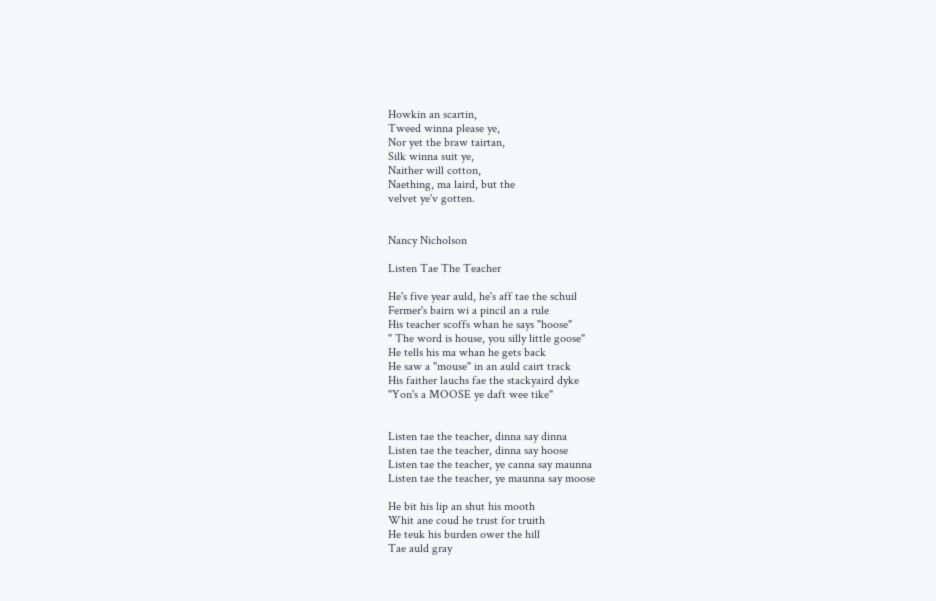Howkin an scartin,
Tweed winna please ye,
Nor yet the braw tairtan,
Silk winna suit ye,
Naither will cotton,
Naething, ma laird, but the
velvet ye'v gotten.


Nancy Nicholson

Listen Tae The Teacher

He's five year auld, he's aff tae the schuil
Fermer's bairn wi a pincil an a rule
His teacher scoffs whan he says "hoose"
" The word is house, you silly little goose"
He tells his ma whan he gets back
He saw a "mouse" in an auld cairt track
His faither lauchs fae the stackyaird dyke
"Yon's a MOOSE ye daft wee tike"


Listen tae the teacher, dinna say dinna
Listen tae the teacher, dinna say hoose
Listen tae the teacher, ye canna say maunna
Listen tae the teacher, ye maunna say moose

He bit his lip an shut his mooth
Whit ane coud he trust for truith
He teuk his burden ower the hill
Tae auld gray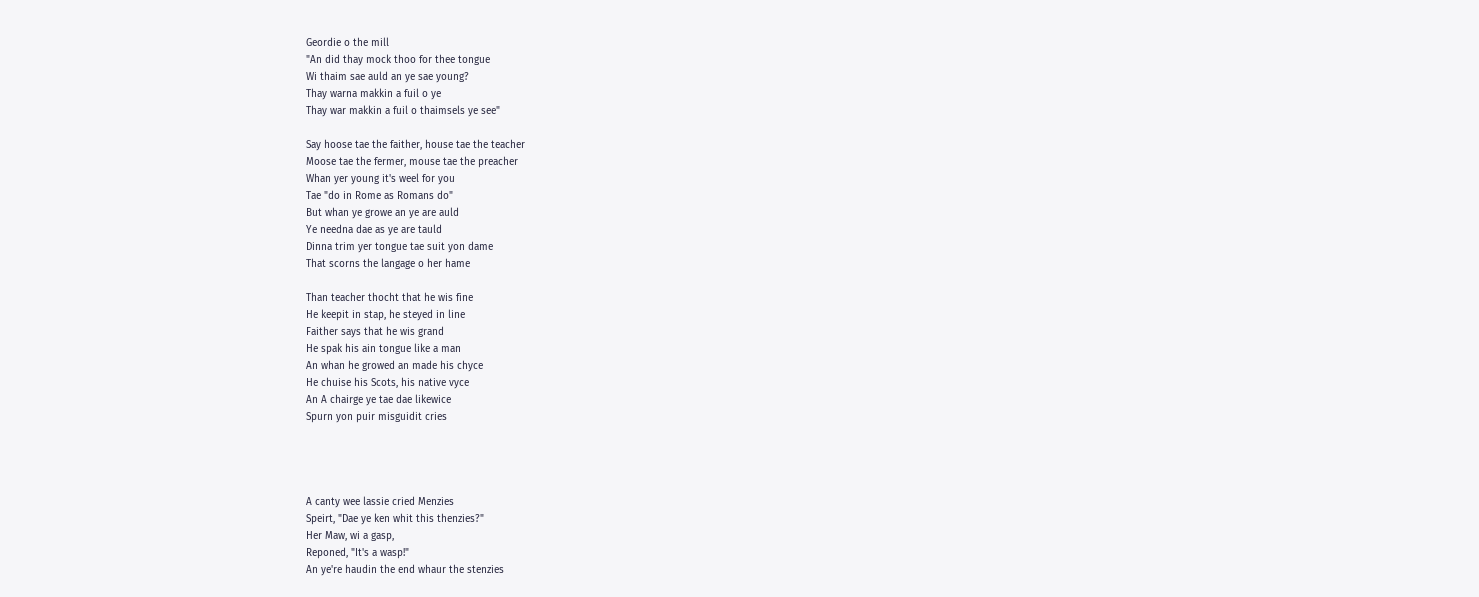Geordie o the mill
"An did thay mock thoo for thee tongue
Wi thaim sae auld an ye sae young?
Thay warna makkin a fuil o ye
Thay war makkin a fuil o thaimsels ye see"

Say hoose tae the faither, house tae the teacher
Moose tae the fermer, mouse tae the preacher
Whan yer young it's weel for you
Tae "do in Rome as Romans do"
But whan ye growe an ye are auld
Ye needna dae as ye are tauld
Dinna trim yer tongue tae suit yon dame
That scorns the langage o her hame

Than teacher thocht that he wis fine
He keepit in stap, he steyed in line
Faither says that he wis grand
He spak his ain tongue like a man
An whan he growed an made his chyce
He chuise his Scots, his native vyce
An A chairge ye tae dae likewice
Spurn yon puir misguidit cries




A canty wee lassie cried Menzies
Speirt, "Dae ye ken whit this thenzies?"
Her Maw, wi a gasp,
Reponed, "It's a wasp!"
An ye're haudin the end whaur the stenzies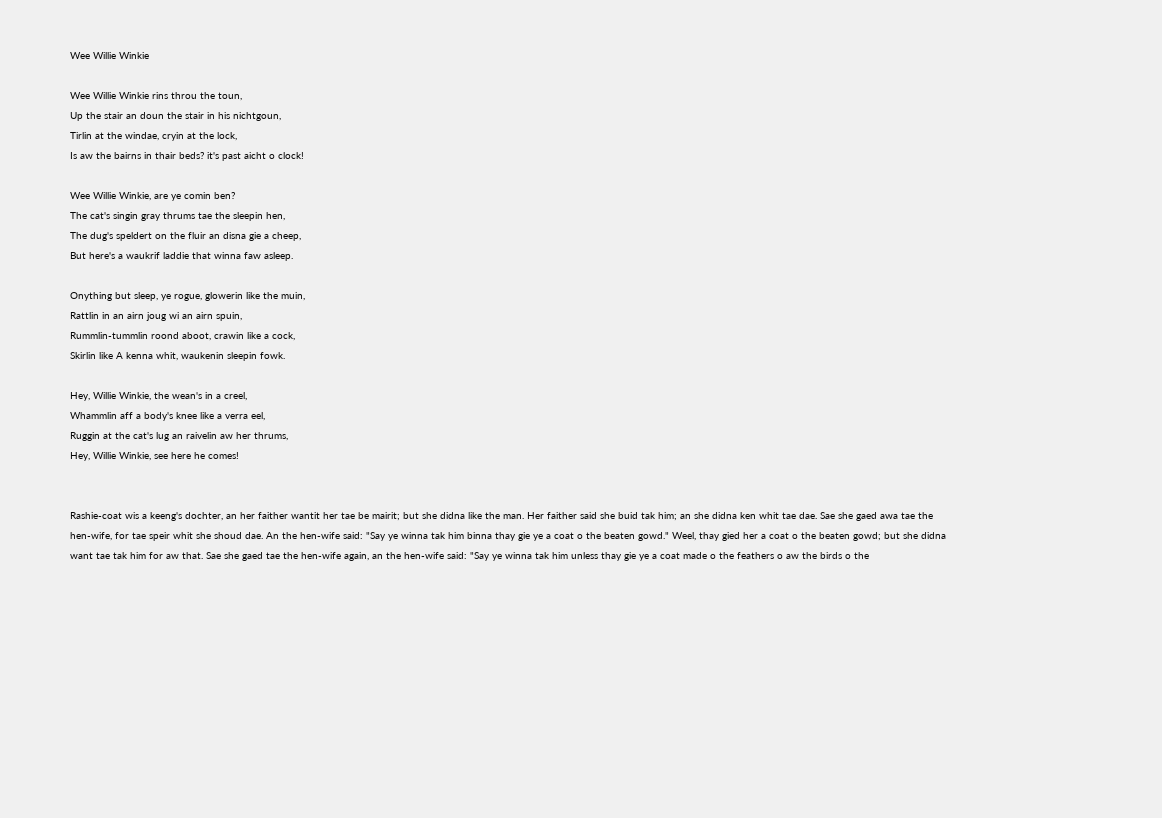Wee Willie Winkie

Wee Willie Winkie rins throu the toun,
Up the stair an doun the stair in his nichtgoun,
Tirlin at the windae, cryin at the lock,
Is aw the bairns in thair beds? it's past aicht o clock!

Wee Willie Winkie, are ye comin ben?
The cat's singin gray thrums tae the sleepin hen,
The dug's speldert on the fluir an disna gie a cheep,
But here's a waukrif laddie that winna faw asleep.

Onything but sleep, ye rogue, glowerin like the muin,
Rattlin in an airn joug wi an airn spuin,
Rummlin-tummlin roond aboot, crawin like a cock,
Skirlin like A kenna whit, waukenin sleepin fowk.

Hey, Willie Winkie, the wean's in a creel,
Whammlin aff a body's knee like a verra eel,
Ruggin at the cat's lug an raivelin aw her thrums,
Hey, Willie Winkie, see here he comes!


Rashie-coat wis a keeng's dochter, an her faither wantit her tae be mairit; but she didna like the man. Her faither said she buid tak him; an she didna ken whit tae dae. Sae she gaed awa tae the hen-wife, for tae speir whit she shoud dae. An the hen-wife said: "Say ye winna tak him binna thay gie ye a coat o the beaten gowd." Weel, thay gied her a coat o the beaten gowd; but she didna want tae tak him for aw that. Sae she gaed tae the hen-wife again, an the hen-wife said: "Say ye winna tak him unless thay gie ye a coat made o the feathers o aw the birds o the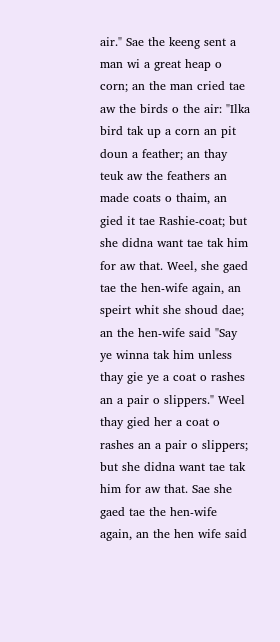air." Sae the keeng sent a man wi a great heap o corn; an the man cried tae aw the birds o the air: "Ilka bird tak up a corn an pit doun a feather; an thay teuk aw the feathers an made coats o thaim, an gied it tae Rashie-coat; but she didna want tae tak him for aw that. Weel, she gaed tae the hen-wife again, an speirt whit she shoud dae; an the hen-wife said "Say ye winna tak him unless thay gie ye a coat o rashes an a pair o slippers." Weel thay gied her a coat o rashes an a pair o slippers; but she didna want tae tak him for aw that. Sae she gaed tae the hen-wife again, an the hen wife said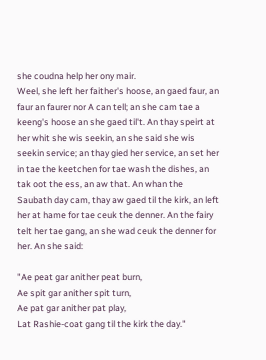she coudna help her ony mair.
Weel, she left her faither's hoose, an gaed faur, an faur an faurer nor A can tell; an she cam tae a keeng's hoose an she gaed til't. An thay speirt at her whit she wis seekin, an she said she wis seekin service; an thay gied her service, an set her in tae the keetchen for tae wash the dishes, an tak oot the ess, an aw that. An whan the Saubath day cam, thay aw gaed til the kirk, an left her at hame for tae ceuk the denner. An the fairy telt her tae gang, an she wad ceuk the denner for her. An she said:

"Ae peat gar anither peat burn,
Ae spit gar anither spit turn,
Ae pat gar anither pat play,
Lat Rashie-coat gang til the kirk the day."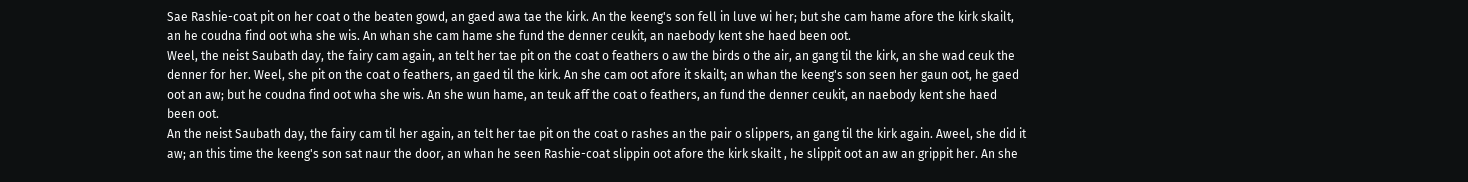Sae Rashie-coat pit on her coat o the beaten gowd, an gaed awa tae the kirk. An the keeng's son fell in luve wi her; but she cam hame afore the kirk skailt, an he coudna find oot wha she wis. An whan she cam hame she fund the denner ceukit, an naebody kent she haed been oot.
Weel, the neist Saubath day, the fairy cam again, an telt her tae pit on the coat o feathers o aw the birds o the air, an gang til the kirk, an she wad ceuk the denner for her. Weel, she pit on the coat o feathers, an gaed til the kirk. An she cam oot afore it skailt; an whan the keeng's son seen her gaun oot, he gaed oot an aw; but he coudna find oot wha she wis. An she wun hame, an teuk aff the coat o feathers, an fund the denner ceukit, an naebody kent she haed been oot.
An the neist Saubath day, the fairy cam til her again, an telt her tae pit on the coat o rashes an the pair o slippers, an gang til the kirk again. Aweel, she did it aw; an this time the keeng's son sat naur the door, an whan he seen Rashie-coat slippin oot afore the kirk skailt , he slippit oot an aw an grippit her. An she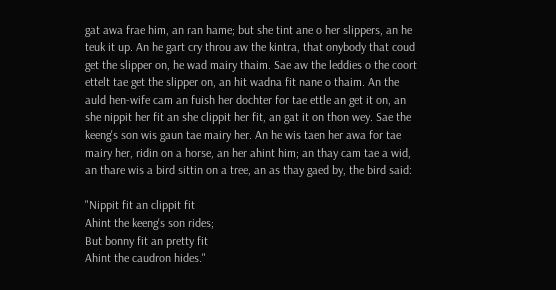gat awa frae him, an ran hame; but she tint ane o her slippers, an he teuk it up. An he gart cry throu aw the kintra, that onybody that coud get the slipper on, he wad mairy thaim. Sae aw the leddies o the coort ettelt tae get the slipper on, an hit wadna fit nane o thaim. An the auld hen-wife cam an fuish her dochter for tae ettle an get it on, an she nippit her fit an she clippit her fit, an gat it on thon wey. Sae the keeng's son wis gaun tae mairy her. An he wis taen her awa for tae mairy her, ridin on a horse, an her ahint him; an thay cam tae a wid, an thare wis a bird sittin on a tree, an as thay gaed by, the bird said:

"Nippit fit an clippit fit
Ahint the keeng's son rides;
But bonny fit an pretty fit
Ahint the caudron hides."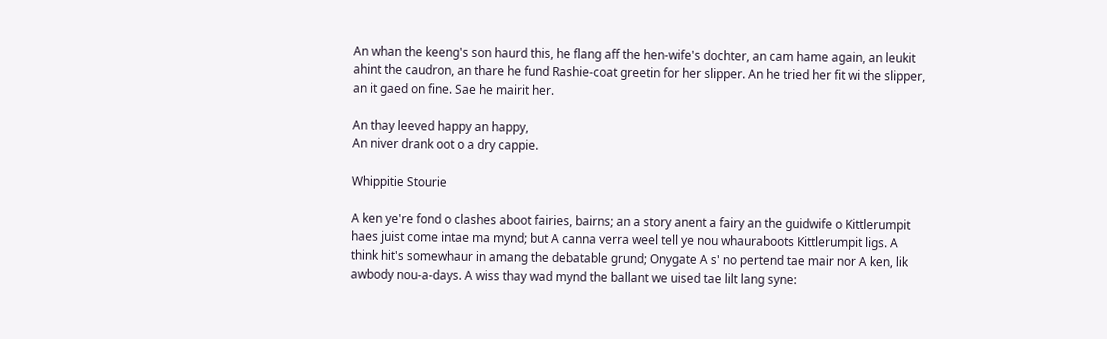An whan the keeng's son haurd this, he flang aff the hen-wife's dochter, an cam hame again, an leukit ahint the caudron, an thare he fund Rashie-coat greetin for her slipper. An he tried her fit wi the slipper, an it gaed on fine. Sae he mairit her.

An thay leeved happy an happy,
An niver drank oot o a dry cappie.

Whippitie Stourie

A ken ye're fond o clashes aboot fairies, bairns; an a story anent a fairy an the guidwife o Kittlerumpit haes juist come intae ma mynd; but A canna verra weel tell ye nou whauraboots Kittlerumpit ligs. A think hit's somewhaur in amang the debatable grund; Onygate A s' no pertend tae mair nor A ken, lik awbody nou-a-days. A wiss thay wad mynd the ballant we uised tae lilt lang syne: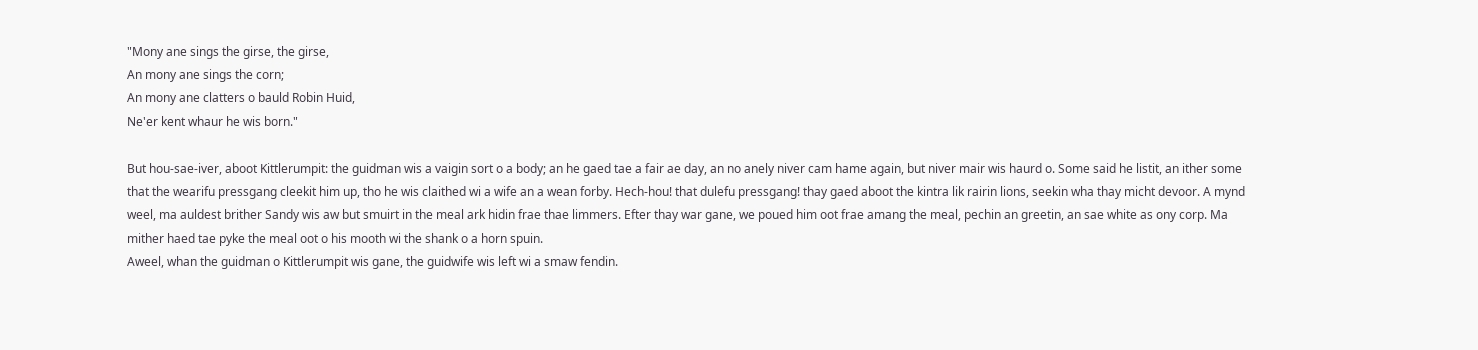"Mony ane sings the girse, the girse,
An mony ane sings the corn;
An mony ane clatters o bauld Robin Huid,
Ne'er kent whaur he wis born."

But hou-sae-iver, aboot Kittlerumpit: the guidman wis a vaigin sort o a body; an he gaed tae a fair ae day, an no anely niver cam hame again, but niver mair wis haurd o. Some said he listit, an ither some that the wearifu pressgang cleekit him up, tho he wis claithed wi a wife an a wean forby. Hech-hou! that dulefu pressgang! thay gaed aboot the kintra lik rairin lions, seekin wha thay micht devoor. A mynd weel, ma auldest brither Sandy wis aw but smuirt in the meal ark hidin frae thae limmers. Efter thay war gane, we poued him oot frae amang the meal, pechin an greetin, an sae white as ony corp. Ma mither haed tae pyke the meal oot o his mooth wi the shank o a horn spuin.
Aweel, whan the guidman o Kittlerumpit wis gane, the guidwife wis left wi a smaw fendin.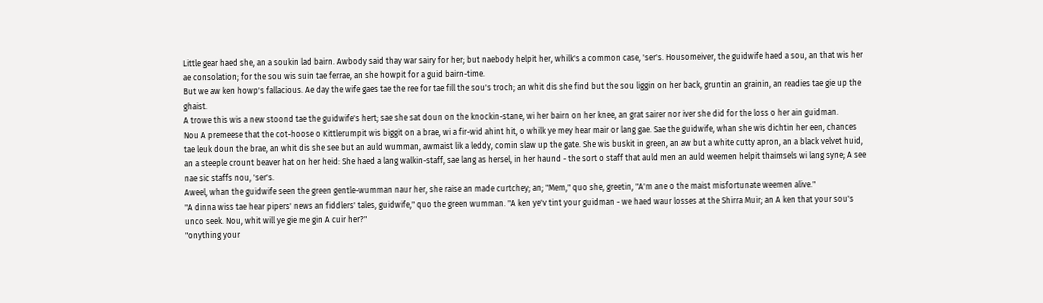Little gear haed she, an a soukin lad bairn. Awbody said thay war sairy for her; but naebody helpit her, whilk's a common case, 'ser's. Housomeiver, the guidwife haed a sou, an that wis her ae consolation; for the sou wis suin tae ferrae, an she howpit for a guid bairn-time.
But we aw ken howp's fallacious. Ae day the wife gaes tae the ree for tae fill the sou's troch; an whit dis she find but the sou liggin on her back, gruntin an grainin, an readies tae gie up the ghaist.
A trowe this wis a new stoond tae the guidwife's hert; sae she sat doun on the knockin-stane, wi her bairn on her knee, an grat sairer nor iver she did for the loss o her ain guidman.
Nou A premeese that the cot-hoose o Kittlerumpit wis biggit on a brae, wi a fir-wid ahint hit, o whilk ye mey hear mair or lang gae. Sae the guidwife, whan she wis dichtin her een, chances tae leuk doun the brae, an whit dis she see but an auld wumman, awmaist lik a leddy, comin slaw up the gate. She wis buskit in green, an aw but a white cutty apron, an a black velvet huid, an a steeple crount beaver hat on her heid: She haed a lang walkin-staff, sae lang as hersel, in her haund - the sort o staff that auld men an auld weemen helpit thaimsels wi lang syne; A see nae sic staffs nou, 'ser's.
Aweel, whan the guidwife seen the green gentle-wumman naur her, she raise an made curtchey; an; "Mem," quo she, greetin, "A'm ane o the maist misfortunate weemen alive."
"A dinna wiss tae hear pipers' news an fiddlers' tales, guidwife," quo the green wumman. "A ken ye'v tint your guidman - we haed waur losses at the Shirra Muir; an A ken that your sou's unco seek. Nou, whit will ye gie me gin A cuir her?"
"onything your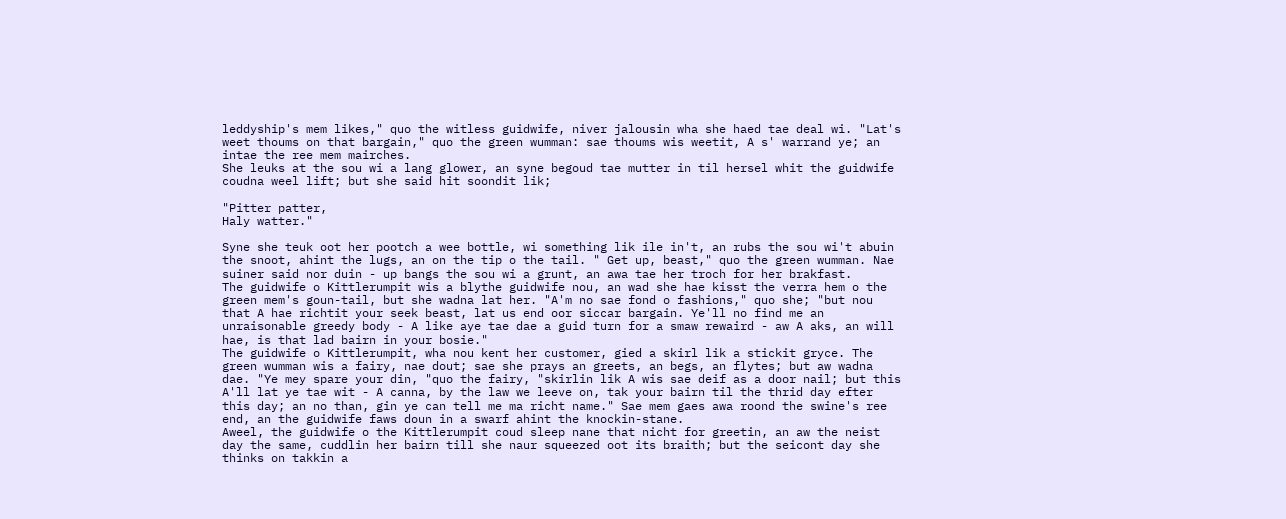leddyship's mem likes," quo the witless guidwife, niver jalousin wha she haed tae deal wi. "Lat's weet thoums on that bargain," quo the green wumman: sae thoums wis weetit, A s' warrand ye; an intae the ree mem mairches.
She leuks at the sou wi a lang glower, an syne begoud tae mutter in til hersel whit the guidwife coudna weel lift; but she said hit soondit lik;

"Pitter patter,
Haly watter."

Syne she teuk oot her pootch a wee bottle, wi something lik ile in't, an rubs the sou wi't abuin the snoot, ahint the lugs, an on the tip o the tail. " Get up, beast," quo the green wumman. Nae suiner said nor duin - up bangs the sou wi a grunt, an awa tae her troch for her brakfast.
The guidwife o Kittlerumpit wis a blythe guidwife nou, an wad she hae kisst the verra hem o the green mem's goun-tail, but she wadna lat her. "A'm no sae fond o fashions," quo she; "but nou that A hae richtit your seek beast, lat us end oor siccar bargain. Ye'll no find me an unraisonable greedy body - A like aye tae dae a guid turn for a smaw rewaird - aw A aks, an will hae, is that lad bairn in your bosie."
The guidwife o Kittlerumpit, wha nou kent her customer, gied a skirl lik a stickit gryce. The green wumman wis a fairy, nae dout; sae she prays an greets, an begs, an flytes; but aw wadna dae. "Ye mey spare your din, "quo the fairy, "skirlin lik A wis sae deif as a door nail; but this A'll lat ye tae wit - A canna, by the law we leeve on, tak your bairn til the thrid day efter this day; an no than, gin ye can tell me ma richt name." Sae mem gaes awa roond the swine's ree end, an the guidwife faws doun in a swarf ahint the knockin-stane.
Aweel, the guidwife o the Kittlerumpit coud sleep nane that nicht for greetin, an aw the neist day the same, cuddlin her bairn till she naur squeezed oot its braith; but the seicont day she thinks on takkin a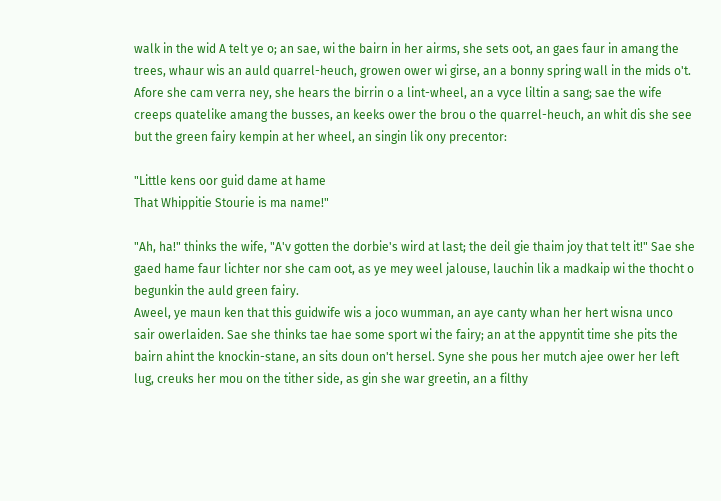walk in the wid A telt ye o; an sae, wi the bairn in her airms, she sets oot, an gaes faur in amang the trees, whaur wis an auld quarrel-heuch, growen ower wi girse, an a bonny spring wall in the mids o't. Afore she cam verra ney, she hears the birrin o a lint-wheel, an a vyce liltin a sang; sae the wife creeps quatelike amang the busses, an keeks ower the brou o the quarrel-heuch, an whit dis she see but the green fairy kempin at her wheel, an singin lik ony precentor:

"Little kens oor guid dame at hame
That Whippitie Stourie is ma name!"

"Ah, ha!" thinks the wife, "A'v gotten the dorbie's wird at last; the deil gie thaim joy that telt it!" Sae she gaed hame faur lichter nor she cam oot, as ye mey weel jalouse, lauchin lik a madkaip wi the thocht o begunkin the auld green fairy.
Aweel, ye maun ken that this guidwife wis a joco wumman, an aye canty whan her hert wisna unco sair owerlaiden. Sae she thinks tae hae some sport wi the fairy; an at the appyntit time she pits the bairn ahint the knockin-stane, an sits doun on't hersel. Syne she pous her mutch ajee ower her left lug, creuks her mou on the tither side, as gin she war greetin, an a filthy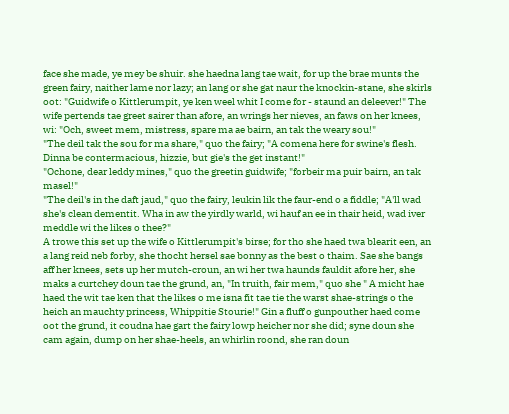face she made, ye mey be shuir. she haedna lang tae wait, for up the brae munts the green fairy, naither lame nor lazy; an lang or she gat naur the knockin-stane, she skirls oot: "Guidwife o Kittlerumpit, ye ken weel whit I come for - staund an deleever!" The wife pertends tae greet sairer than afore, an wrings her nieves, an faws on her knees, wi: "Och, sweet mem, mistress, spare ma ae bairn, an tak the weary sou!"
"The deil tak the sou for ma share," quo the fairy; "A comena here for swine's flesh. Dinna be contermacious, hizzie, but gie's the get instant!"
"Ochone, dear leddy mines," quo the greetin guidwife; "forbeir ma puir bairn, an tak masel!"
"The deil's in the daft jaud," quo the fairy, leukin lik the faur-end o a fiddle; "A'll wad she's clean dementit. Wha in aw the yirdly warld, wi hauf an ee in thair heid, wad iver meddle wi the likes o thee?"
A trowe this set up the wife o Kittlerumpit's birse; for tho she haed twa blearit een, an a lang reid neb forby, she thocht hersel sae bonny as the best o thaim. Sae she bangs aff her knees, sets up her mutch-croun, an wi her twa haunds fauldit afore her, she maks a curtchey doun tae the grund, an, "In truith, fair mem," quo she " A micht hae haed the wit tae ken that the likes o me isna fit tae tie the warst shae-strings o the heich an mauchty princess, Whippitie Stourie!" Gin a fluff o gunpouther haed come oot the grund, it coudna hae gart the fairy lowp heicher nor she did; syne doun she cam again, dump on her shae-heels, an whirlin roond, she ran doun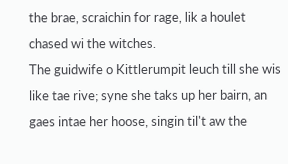the brae, scraichin for rage, lik a houlet chased wi the witches.
The guidwife o Kittlerumpit leuch till she wis like tae rive; syne she taks up her bairn, an gaes intae her hoose, singin til't aw the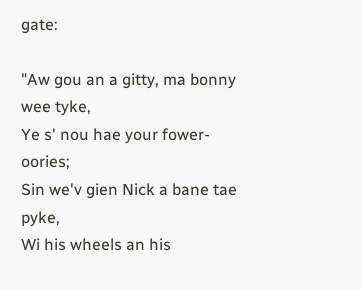gate:

"Aw gou an a gitty, ma bonny wee tyke,
Ye s' nou hae your fower-oories;
Sin we'v gien Nick a bane tae pyke,
Wi his wheels an his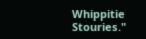Whippitie Stouries."